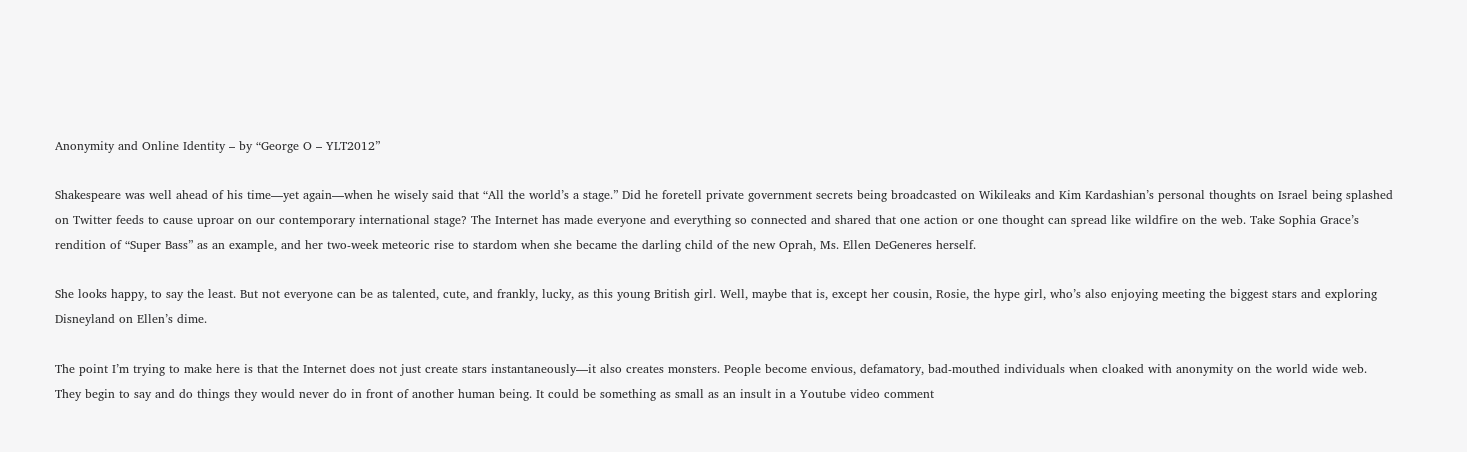Anonymity and Online Identity – by “George O – YLT2012”

Shakespeare was well ahead of his time—yet again—when he wisely said that “All the world’s a stage.” Did he foretell private government secrets being broadcasted on Wikileaks and Kim Kardashian’s personal thoughts on Israel being splashed on Twitter feeds to cause uproar on our contemporary international stage? The Internet has made everyone and everything so connected and shared that one action or one thought can spread like wildfire on the web. Take Sophia Grace’s rendition of “Super Bass” as an example, and her two-week meteoric rise to stardom when she became the darling child of the new Oprah, Ms. Ellen DeGeneres herself.

She looks happy, to say the least. But not everyone can be as talented, cute, and frankly, lucky, as this young British girl. Well, maybe that is, except her cousin, Rosie, the hype girl, who’s also enjoying meeting the biggest stars and exploring Disneyland on Ellen’s dime.

The point I’m trying to make here is that the Internet does not just create stars instantaneously—it also creates monsters. People become envious, defamatory, bad-mouthed individuals when cloaked with anonymity on the world wide web. They begin to say and do things they would never do in front of another human being. It could be something as small as an insult in a Youtube video comment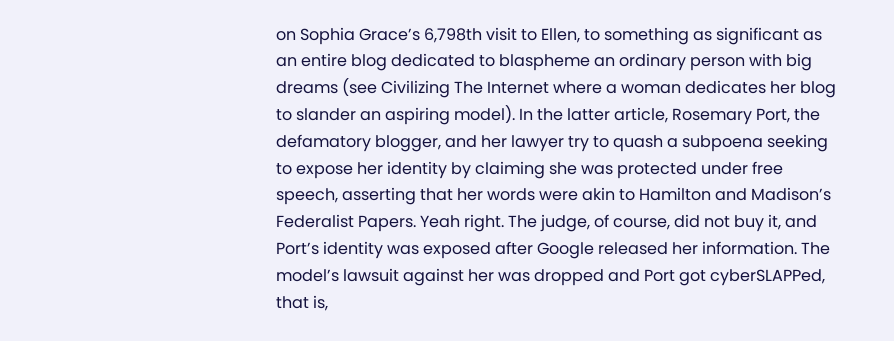on Sophia Grace’s 6,798th visit to Ellen, to something as significant as an entire blog dedicated to blaspheme an ordinary person with big dreams (see Civilizing The Internet where a woman dedicates her blog to slander an aspiring model). In the latter article, Rosemary Port, the defamatory blogger, and her lawyer try to quash a subpoena seeking to expose her identity by claiming she was protected under free speech, asserting that her words were akin to Hamilton and Madison’s Federalist Papers. Yeah right. The judge, of course, did not buy it, and Port’s identity was exposed after Google released her information. The model’s lawsuit against her was dropped and Port got cyberSLAPPed, that is,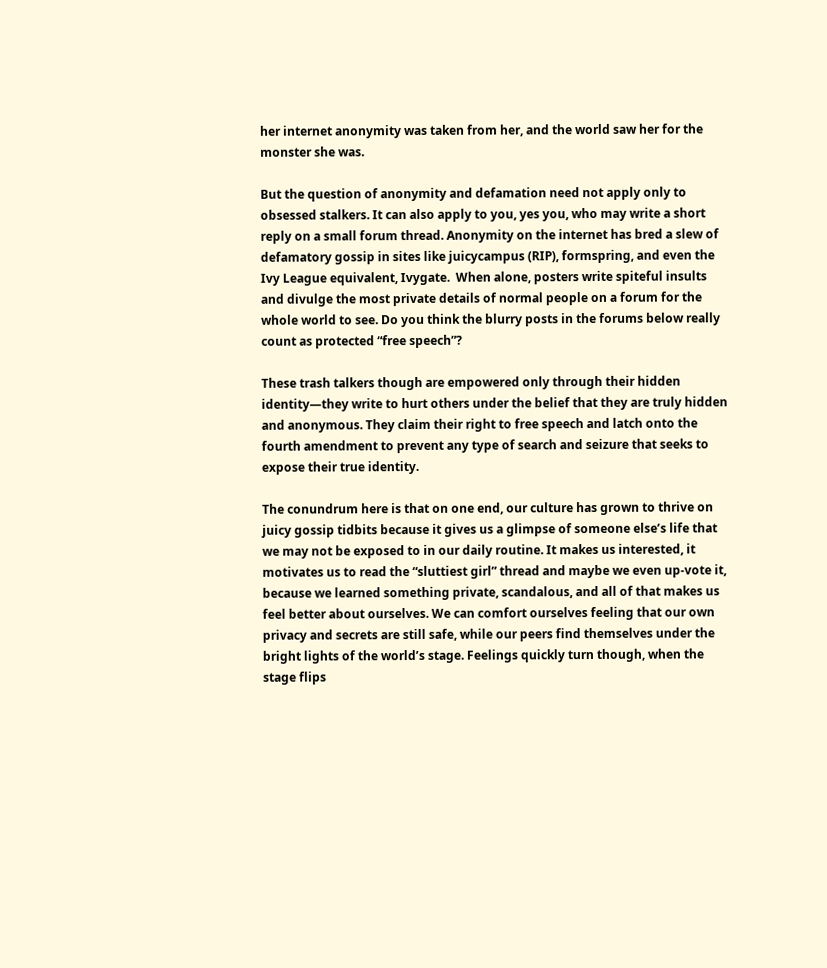her internet anonymity was taken from her, and the world saw her for the monster she was.

But the question of anonymity and defamation need not apply only to obsessed stalkers. It can also apply to you, yes you, who may write a short reply on a small forum thread. Anonymity on the internet has bred a slew of defamatory gossip in sites like juicycampus (RIP), formspring, and even the Ivy League equivalent, Ivygate.  When alone, posters write spiteful insults and divulge the most private details of normal people on a forum for the whole world to see. Do you think the blurry posts in the forums below really count as protected “free speech”?

These trash talkers though are empowered only through their hidden identity—they write to hurt others under the belief that they are truly hidden and anonymous. They claim their right to free speech and latch onto the fourth amendment to prevent any type of search and seizure that seeks to expose their true identity.

The conundrum here is that on one end, our culture has grown to thrive on juicy gossip tidbits because it gives us a glimpse of someone else’s life that we may not be exposed to in our daily routine. It makes us interested, it motivates us to read the “sluttiest girl” thread and maybe we even up-vote it, because we learned something private, scandalous, and all of that makes us feel better about ourselves. We can comfort ourselves feeling that our own privacy and secrets are still safe, while our peers find themselves under the bright lights of the world’s stage. Feelings quickly turn though, when the stage flips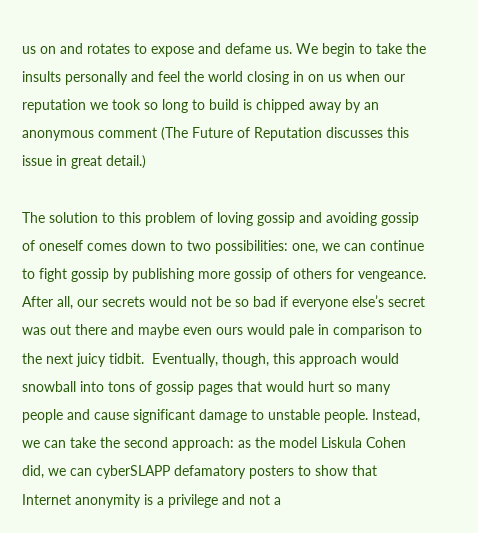us on and rotates to expose and defame us. We begin to take the insults personally and feel the world closing in on us when our reputation we took so long to build is chipped away by an anonymous comment (The Future of Reputation discusses this issue in great detail.)

The solution to this problem of loving gossip and avoiding gossip of oneself comes down to two possibilities: one, we can continue to fight gossip by publishing more gossip of others for vengeance. After all, our secrets would not be so bad if everyone else’s secret was out there and maybe even ours would pale in comparison to the next juicy tidbit.  Eventually, though, this approach would snowball into tons of gossip pages that would hurt so many people and cause significant damage to unstable people. Instead, we can take the second approach: as the model Liskula Cohen did, we can cyberSLAPP defamatory posters to show that Internet anonymity is a privilege and not a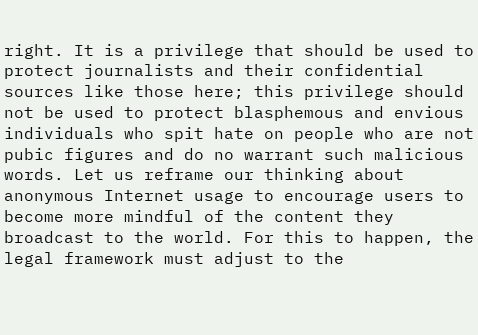right. It is a privilege that should be used to protect journalists and their confidential sources like those here; this privilege should not be used to protect blasphemous and envious individuals who spit hate on people who are not pubic figures and do no warrant such malicious words. Let us reframe our thinking about anonymous Internet usage to encourage users to become more mindful of the content they broadcast to the world. For this to happen, the legal framework must adjust to the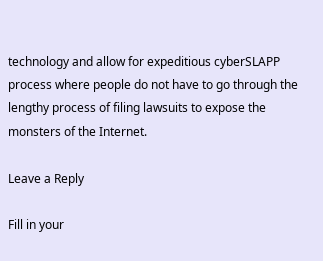technology and allow for expeditious cyberSLAPP process where people do not have to go through the lengthy process of filing lawsuits to expose the monsters of the Internet.

Leave a Reply

Fill in your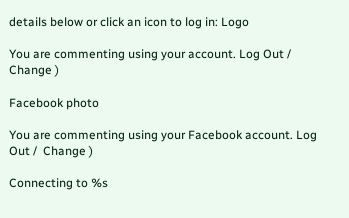details below or click an icon to log in: Logo

You are commenting using your account. Log Out /  Change )

Facebook photo

You are commenting using your Facebook account. Log Out /  Change )

Connecting to %s